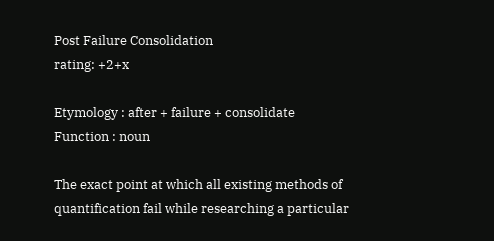Post Failure Consolidation
rating: +2+x

Etymology : after + failure + consolidate
Function : noun

The exact point at which all existing methods of quantification fail while researching a particular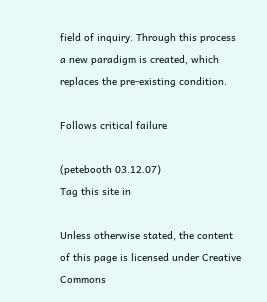field of inquiry. Through this process a new paradigm is created, which replaces the pre-existing condition.

Follows critical failure

(petebooth 03.12.07)
Tag this site in

Unless otherwise stated, the content of this page is licensed under Creative Commons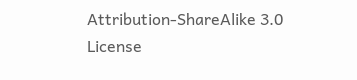Attribution-ShareAlike 3.0 License